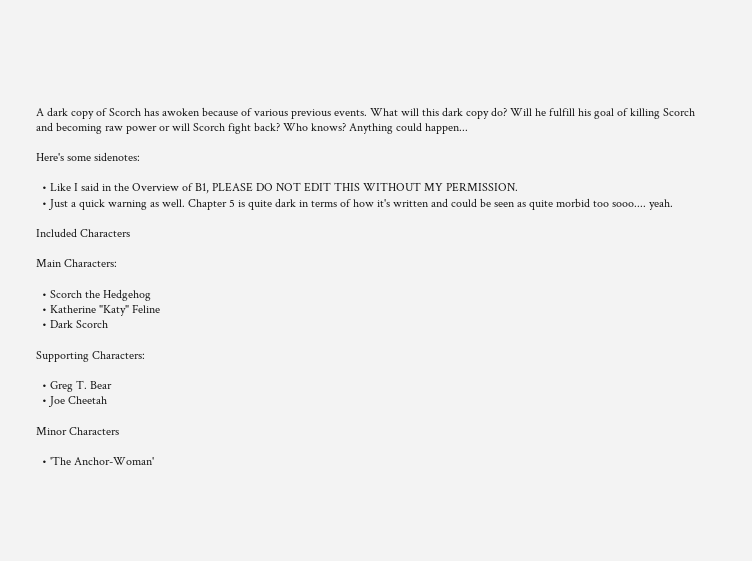A dark copy of Scorch has awoken because of various previous events. What will this dark copy do? Will he fulfill his goal of killing Scorch and becoming raw power or will Scorch fight back? Who knows? Anything could happen...

Here's some sidenotes:

  • Like I said in the Overview of B1, PLEASE DO NOT EDIT THIS WITHOUT MY PERMISSION.
  • Just a quick warning as well. Chapter 5 is quite dark in terms of how it's written and could be seen as quite morbid too sooo.... yeah.

Included Characters

Main Characters:

  • Scorch the Hedgehog
  • Katherine "Katy" Feline
  • Dark Scorch

Supporting Characters:

  • Greg T. Bear
  • Joe Cheetah

Minor Characters

  • 'The Anchor-Woman'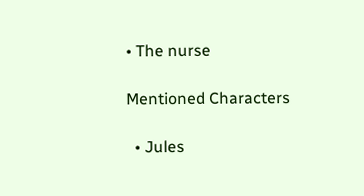• The nurse

Mentioned Characters

  • Jules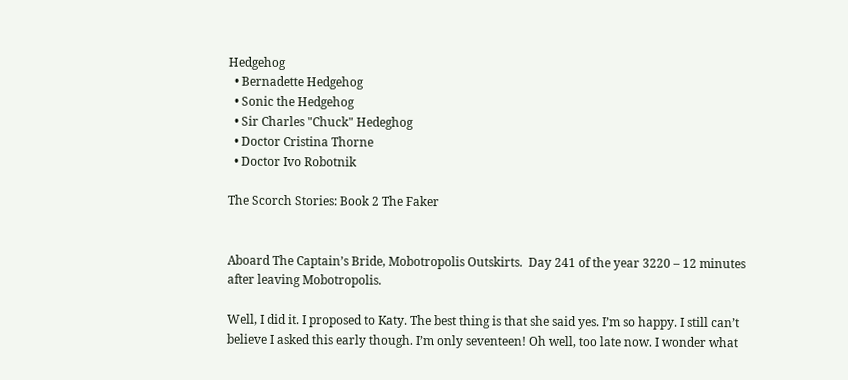Hedgehog
  • Bernadette Hedgehog
  • Sonic the Hedgehog
  • Sir Charles "Chuck" Hedeghog
  • Doctor Cristina Thorne
  • Doctor Ivo Robotnik

The Scorch Stories: Book 2 The Faker


Aboard The Captain’s Bride, Mobotropolis Outskirts.  Day 241 of the year 3220 – 12 minutes after leaving Mobotropolis.

Well, I did it. I proposed to Katy. The best thing is that she said yes. I’m so happy. I still can’t believe I asked this early though. I’m only seventeen! Oh well, too late now. I wonder what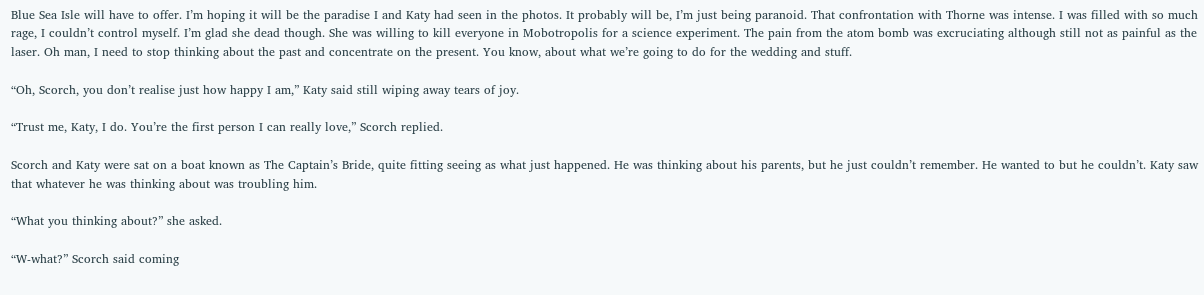Blue Sea Isle will have to offer. I’m hoping it will be the paradise I and Katy had seen in the photos. It probably will be, I’m just being paranoid. That confrontation with Thorne was intense. I was filled with so much rage, I couldn’t control myself. I’m glad she dead though. She was willing to kill everyone in Mobotropolis for a science experiment. The pain from the atom bomb was excruciating although still not as painful as the laser. Oh man, I need to stop thinking about the past and concentrate on the present. You know, about what we’re going to do for the wedding and stuff.

“Oh, Scorch, you don’t realise just how happy I am,” Katy said still wiping away tears of joy.

“Trust me, Katy, I do. You’re the first person I can really love,” Scorch replied.

Scorch and Katy were sat on a boat known as The Captain’s Bride, quite fitting seeing as what just happened. He was thinking about his parents, but he just couldn’t remember. He wanted to but he couldn’t. Katy saw that whatever he was thinking about was troubling him.

“What you thinking about?” she asked.

“W-what?” Scorch said coming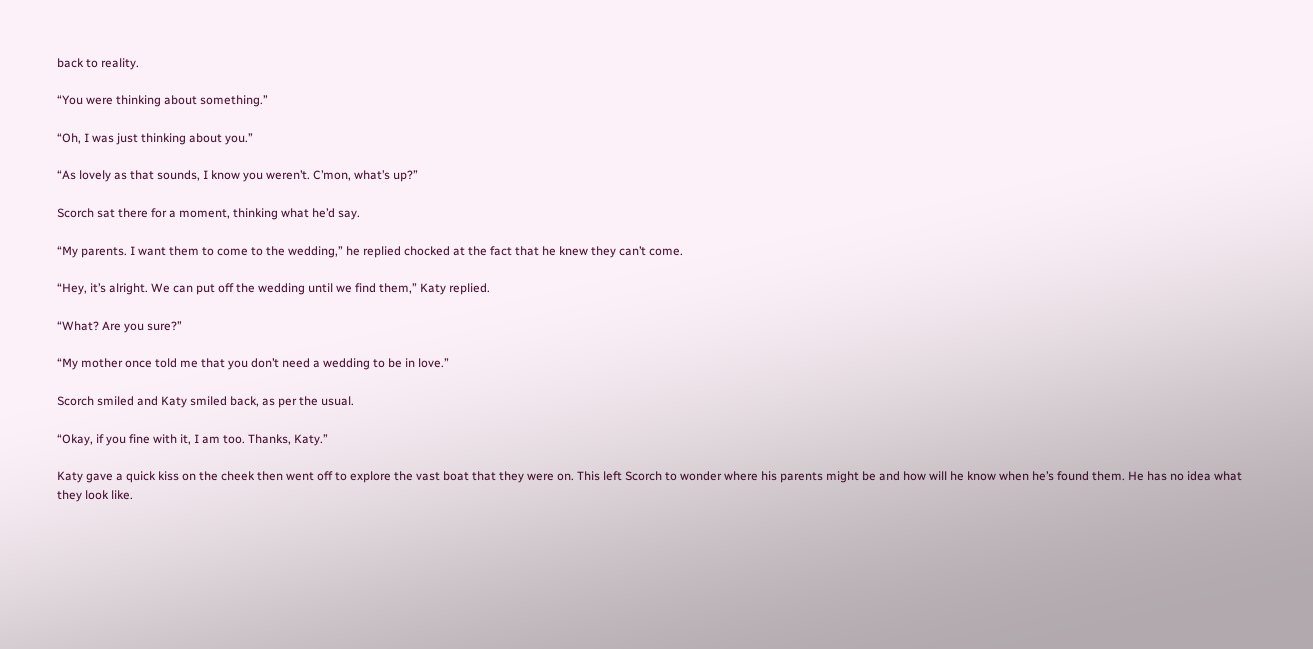back to reality.

“You were thinking about something.”

“Oh, I was just thinking about you.”

“As lovely as that sounds, I know you weren’t. C’mon, what’s up?”

Scorch sat there for a moment, thinking what he’d say.

“My parents. I want them to come to the wedding,” he replied chocked at the fact that he knew they can’t come.

“Hey, it’s alright. We can put off the wedding until we find them,” Katy replied.

“What? Are you sure?”

“My mother once told me that you don’t need a wedding to be in love.”

Scorch smiled and Katy smiled back, as per the usual.

“Okay, if you fine with it, I am too. Thanks, Katy.”

Katy gave a quick kiss on the cheek then went off to explore the vast boat that they were on. This left Scorch to wonder where his parents might be and how will he know when he’s found them. He has no idea what they look like.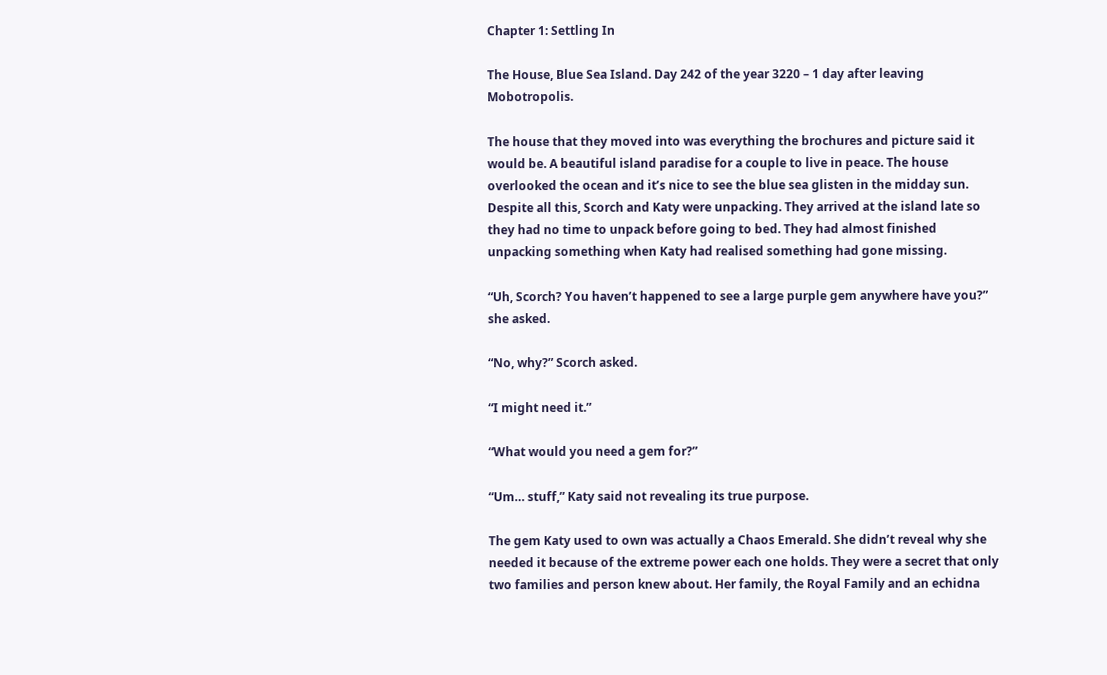Chapter 1: Settling In

The House, Blue Sea Island. Day 242 of the year 3220 – 1 day after leaving Mobotropolis.

The house that they moved into was everything the brochures and picture said it would be. A beautiful island paradise for a couple to live in peace. The house overlooked the ocean and it’s nice to see the blue sea glisten in the midday sun. Despite all this, Scorch and Katy were unpacking. They arrived at the island late so they had no time to unpack before going to bed. They had almost finished unpacking something when Katy had realised something had gone missing.

“Uh, Scorch? You haven’t happened to see a large purple gem anywhere have you?” she asked.

“No, why?” Scorch asked.

“I might need it.”

“What would you need a gem for?”

“Um… stuff,” Katy said not revealing its true purpose.

The gem Katy used to own was actually a Chaos Emerald. She didn’t reveal why she needed it because of the extreme power each one holds. They were a secret that only two families and person knew about. Her family, the Royal Family and an echidna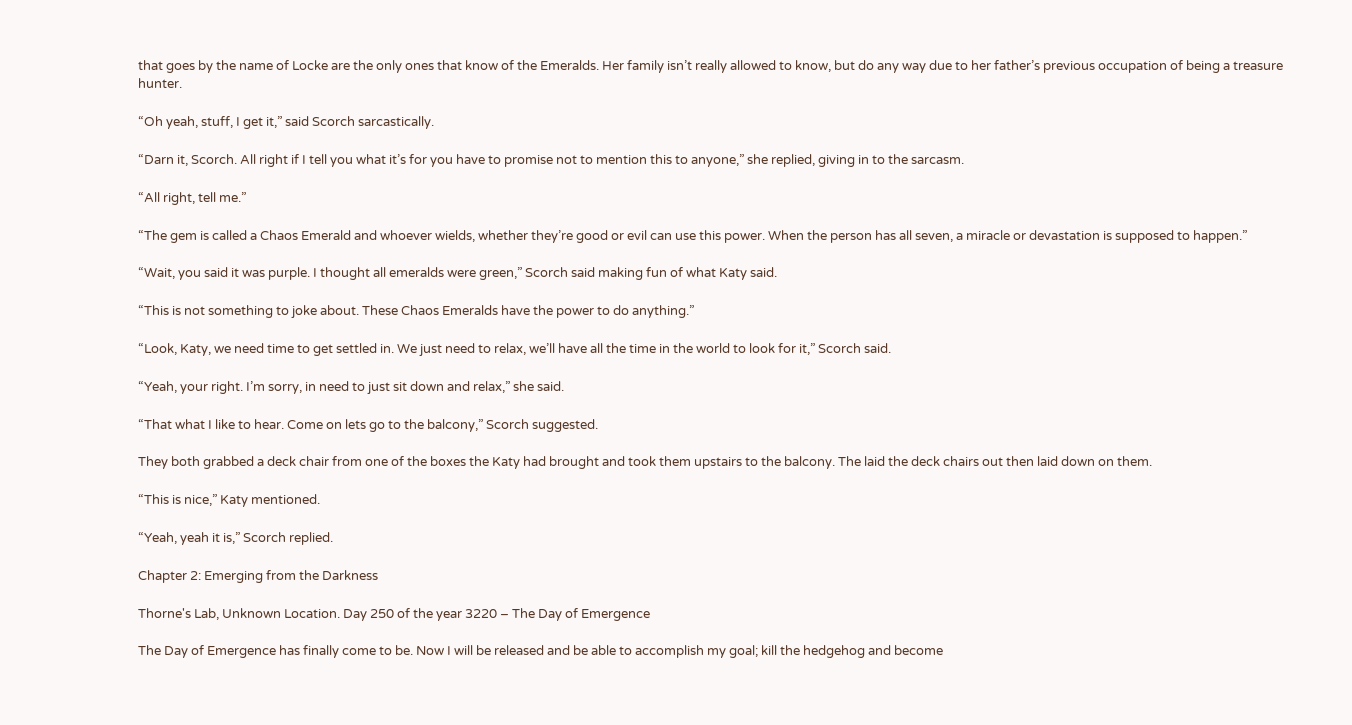that goes by the name of Locke are the only ones that know of the Emeralds. Her family isn’t really allowed to know, but do any way due to her father’s previous occupation of being a treasure hunter.

“Oh yeah, stuff, I get it,” said Scorch sarcastically.

“Darn it, Scorch. All right if I tell you what it’s for you have to promise not to mention this to anyone,” she replied, giving in to the sarcasm.

“All right, tell me.”

“The gem is called a Chaos Emerald and whoever wields, whether they’re good or evil can use this power. When the person has all seven, a miracle or devastation is supposed to happen.”

“Wait, you said it was purple. I thought all emeralds were green,” Scorch said making fun of what Katy said.

“This is not something to joke about. These Chaos Emeralds have the power to do anything.”

“Look, Katy, we need time to get settled in. We just need to relax, we’ll have all the time in the world to look for it,” Scorch said.

“Yeah, your right. I’m sorry, in need to just sit down and relax,” she said.

“That what I like to hear. Come on lets go to the balcony,” Scorch suggested.

They both grabbed a deck chair from one of the boxes the Katy had brought and took them upstairs to the balcony. The laid the deck chairs out then laid down on them.

“This is nice,” Katy mentioned.

“Yeah, yeah it is,” Scorch replied.

Chapter 2: Emerging from the Darkness

Thorne's Lab, Unknown Location. Day 250 of the year 3220 – The Day of Emergence

The Day of Emergence has finally come to be. Now I will be released and be able to accomplish my goal; kill the hedgehog and become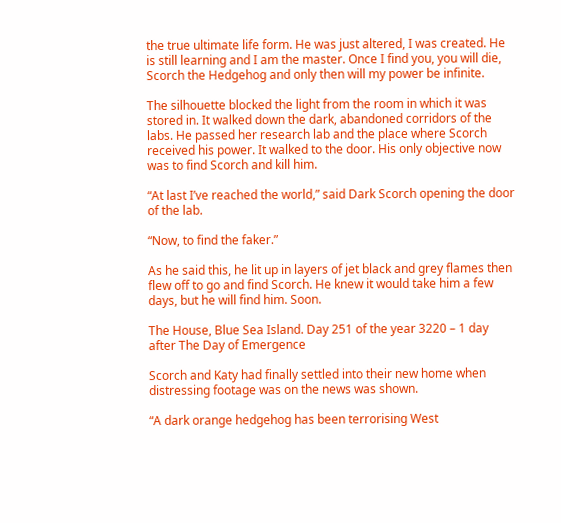the true ultimate life form. He was just altered, I was created. He is still learning and I am the master. Once I find you, you will die, Scorch the Hedgehog and only then will my power be infinite.

The silhouette blocked the light from the room in which it was stored in. It walked down the dark, abandoned corridors of the labs. He passed her research lab and the place where Scorch received his power. It walked to the door. His only objective now was to find Scorch and kill him.

“At last I’ve reached the world,” said Dark Scorch opening the door of the lab.

“Now, to find the faker.”

As he said this, he lit up in layers of jet black and grey flames then flew off to go and find Scorch. He knew it would take him a few days, but he will find him. Soon.

The House, Blue Sea Island. Day 251 of the year 3220 – 1 day after The Day of Emergence

Scorch and Katy had finally settled into their new home when distressing footage was on the news was shown.

“A dark orange hedgehog has been terrorising West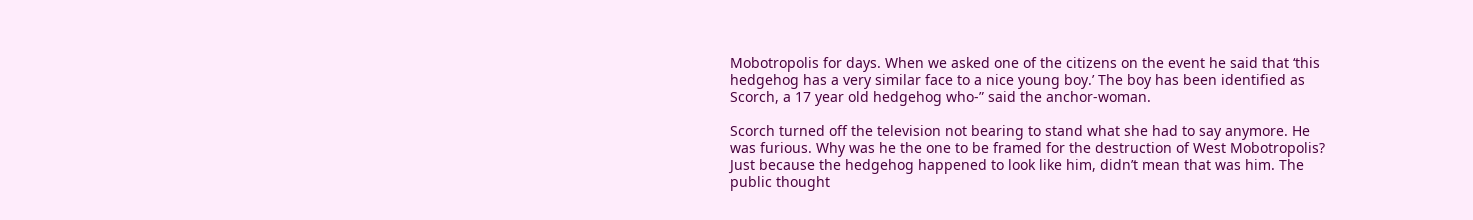Mobotropolis for days. When we asked one of the citizens on the event he said that ‘this hedgehog has a very similar face to a nice young boy.’ The boy has been identified as Scorch, a 17 year old hedgehog who-” said the anchor-woman.

Scorch turned off the television not bearing to stand what she had to say anymore. He was furious. Why was he the one to be framed for the destruction of West Mobotropolis? Just because the hedgehog happened to look like him, didn’t mean that was him. The public thought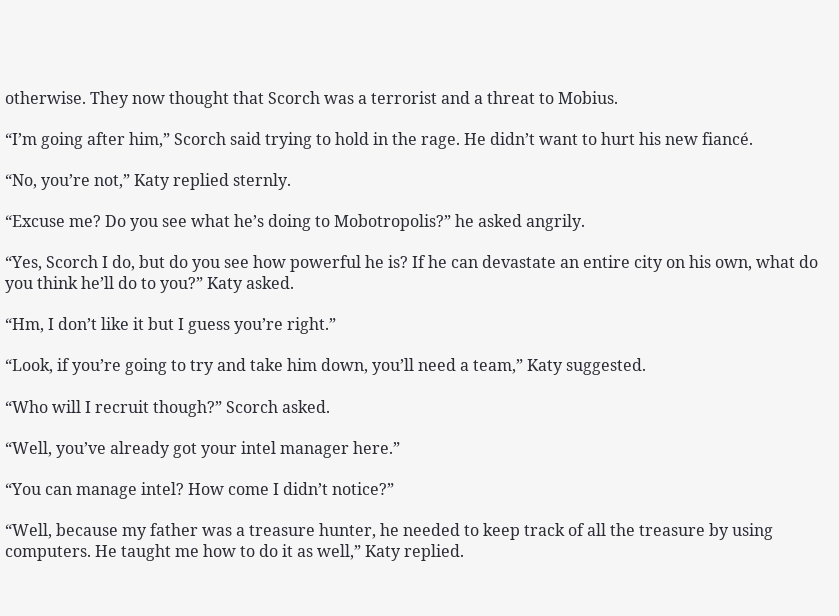otherwise. They now thought that Scorch was a terrorist and a threat to Mobius.

“I’m going after him,” Scorch said trying to hold in the rage. He didn’t want to hurt his new fiancé.

“No, you’re not,” Katy replied sternly.

“Excuse me? Do you see what he’s doing to Mobotropolis?” he asked angrily.

“Yes, Scorch I do, but do you see how powerful he is? If he can devastate an entire city on his own, what do you think he’ll do to you?” Katy asked.

“Hm, I don’t like it but I guess you’re right.”

“Look, if you’re going to try and take him down, you’ll need a team,” Katy suggested.

“Who will I recruit though?” Scorch asked.

“Well, you’ve already got your intel manager here.”

“You can manage intel? How come I didn’t notice?”

“Well, because my father was a treasure hunter, he needed to keep track of all the treasure by using computers. He taught me how to do it as well,” Katy replied.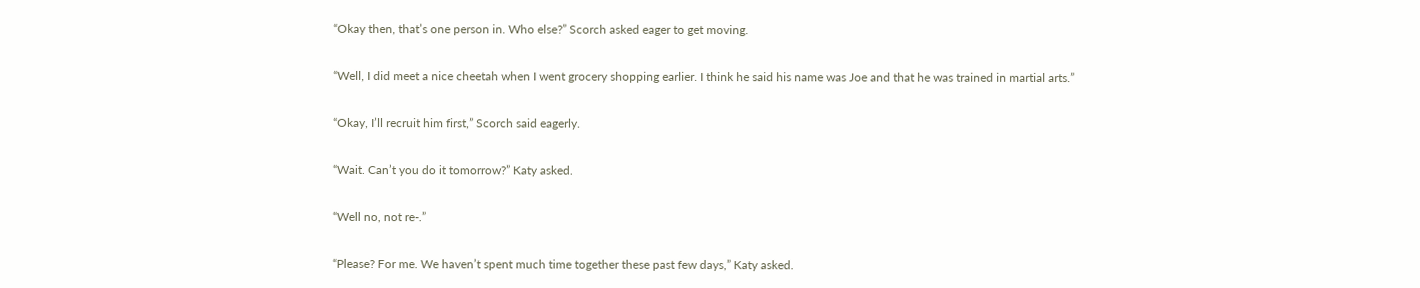“Okay then, that’s one person in. Who else?” Scorch asked eager to get moving.

“Well, I did meet a nice cheetah when I went grocery shopping earlier. I think he said his name was Joe and that he was trained in martial arts.”

“Okay, I’ll recruit him first,” Scorch said eagerly.

“Wait. Can’t you do it tomorrow?” Katy asked.

“Well no, not re-.”

“Please? For me. We haven’t spent much time together these past few days,” Katy asked.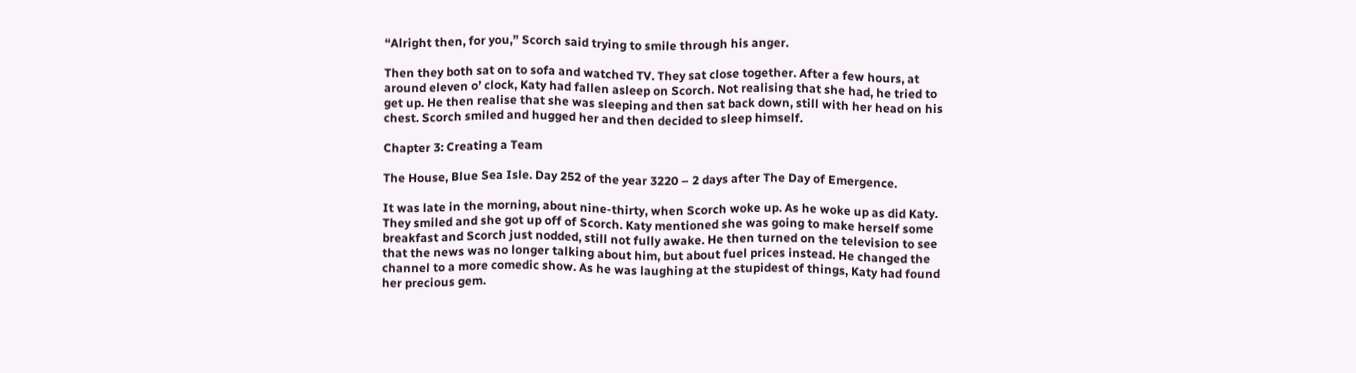“Alright then, for you,” Scorch said trying to smile through his anger.

Then they both sat on to sofa and watched TV. They sat close together. After a few hours, at around eleven o’ clock, Katy had fallen asleep on Scorch. Not realising that she had, he tried to get up. He then realise that she was sleeping and then sat back down, still with her head on his chest. Scorch smiled and hugged her and then decided to sleep himself.

Chapter 3: Creating a Team

The House, Blue Sea Isle. Day 252 of the year 3220 – 2 days after The Day of Emergence.

It was late in the morning, about nine-thirty, when Scorch woke up. As he woke up as did Katy. They smiled and she got up off of Scorch. Katy mentioned she was going to make herself some breakfast and Scorch just nodded, still not fully awake. He then turned on the television to see that the news was no longer talking about him, but about fuel prices instead. He changed the channel to a more comedic show. As he was laughing at the stupidest of things, Katy had found her precious gem.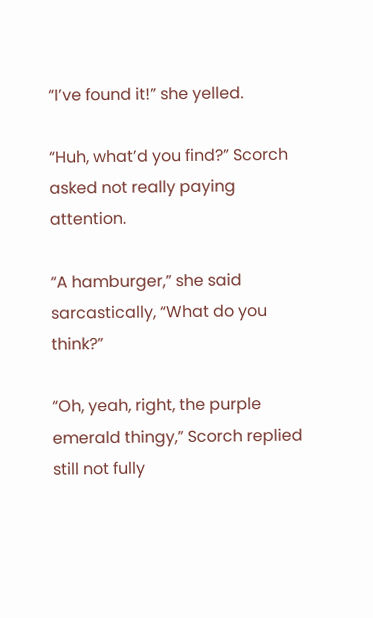“I’ve found it!” she yelled.

“Huh, what’d you find?” Scorch asked not really paying attention.

“A hamburger,” she said sarcastically, “What do you think?”

“Oh, yeah, right, the purple emerald thingy,” Scorch replied still not fully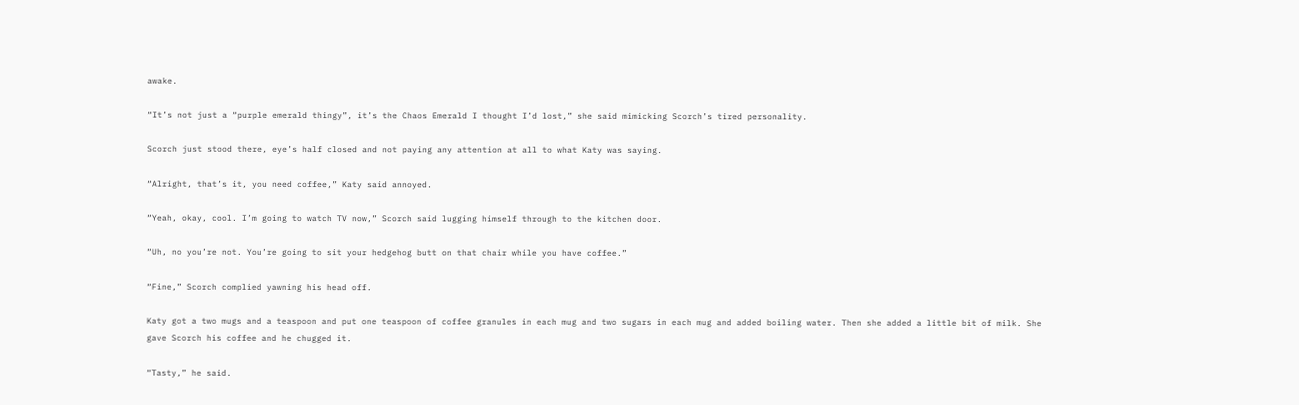awake.

“It’s not just a “purple emerald thingy”, it’s the Chaos Emerald I thought I’d lost,” she said mimicking Scorch’s tired personality.

Scorch just stood there, eye’s half closed and not paying any attention at all to what Katy was saying.

“Alright, that’s it, you need coffee,” Katy said annoyed.

“Yeah, okay, cool. I’m going to watch TV now,” Scorch said lugging himself through to the kitchen door.

“Uh, no you’re not. You’re going to sit your hedgehog butt on that chair while you have coffee.”

“Fine,” Scorch complied yawning his head off.

Katy got a two mugs and a teaspoon and put one teaspoon of coffee granules in each mug and two sugars in each mug and added boiling water. Then she added a little bit of milk. She gave Scorch his coffee and he chugged it.

“Tasty,” he said.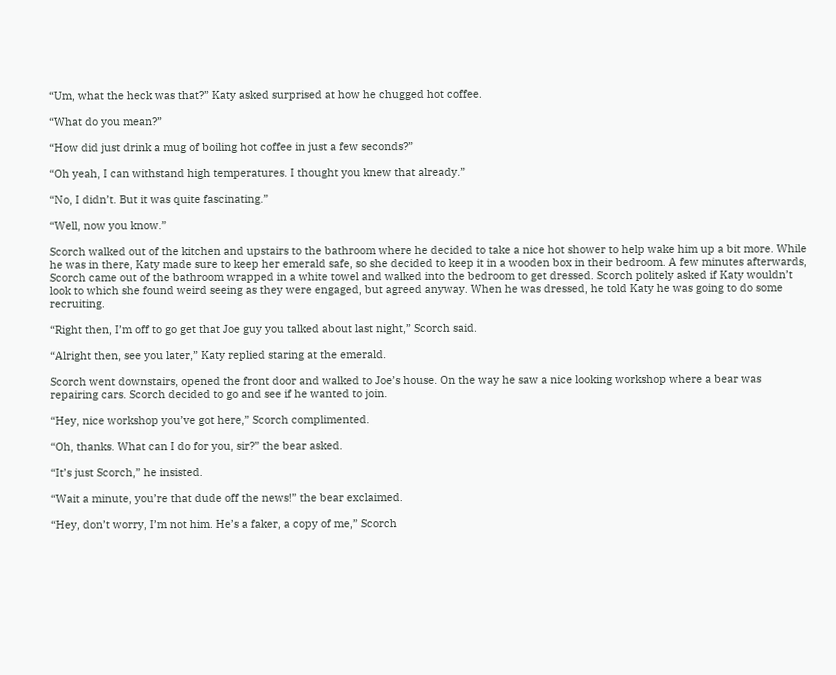“Um, what the heck was that?” Katy asked surprised at how he chugged hot coffee.

“What do you mean?”

“How did just drink a mug of boiling hot coffee in just a few seconds?”

“Oh yeah, I can withstand high temperatures. I thought you knew that already.”

“No, I didn’t. But it was quite fascinating.”

“Well, now you know.”

Scorch walked out of the kitchen and upstairs to the bathroom where he decided to take a nice hot shower to help wake him up a bit more. While he was in there, Katy made sure to keep her emerald safe, so she decided to keep it in a wooden box in their bedroom. A few minutes afterwards, Scorch came out of the bathroom wrapped in a white towel and walked into the bedroom to get dressed. Scorch politely asked if Katy wouldn’t look to which she found weird seeing as they were engaged, but agreed anyway. When he was dressed, he told Katy he was going to do some recruiting.

“Right then, I’m off to go get that Joe guy you talked about last night,” Scorch said.

“Alright then, see you later,” Katy replied staring at the emerald.

Scorch went downstairs, opened the front door and walked to Joe’s house. On the way he saw a nice looking workshop where a bear was repairing cars. Scorch decided to go and see if he wanted to join.

“Hey, nice workshop you’ve got here,” Scorch complimented.

“Oh, thanks. What can I do for you, sir?” the bear asked.

“It’s just Scorch,” he insisted.

“Wait a minute, you’re that dude off the news!” the bear exclaimed.

“Hey, don’t worry, I’m not him. He’s a faker, a copy of me,” Scorch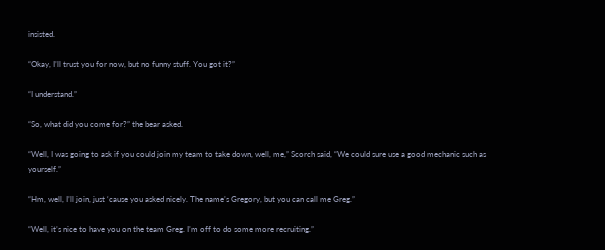insisted.

“Okay, I’ll trust you for now, but no funny stuff. You got it?”

“I understand.”

“So, what did you come for?” the bear asked.

“Well, I was going to ask if you could join my team to take down, well, me,” Scorch said, “We could sure use a good mechanic such as yourself.”

“Hm, well, I’ll join, just ‘cause you asked nicely. The name’s Gregory, but you can call me Greg.”

“Well, it’s nice to have you on the team Greg. I’m off to do some more recruiting.”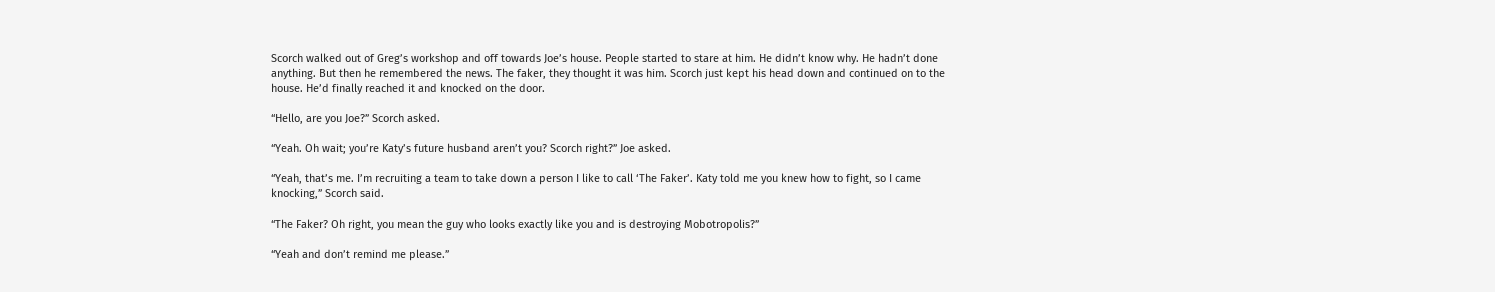Scorch walked out of Greg’s workshop and off towards Joe’s house. People started to stare at him. He didn’t know why. He hadn’t done anything. But then he remembered the news. The faker, they thought it was him. Scorch just kept his head down and continued on to the house. He’d finally reached it and knocked on the door.

“Hello, are you Joe?” Scorch asked.

“Yeah. Oh wait; you’re Katy’s future husband aren’t you? Scorch right?” Joe asked.

“Yeah, that’s me. I’m recruiting a team to take down a person I like to call ‘The Faker’. Katy told me you knew how to fight, so I came knocking,” Scorch said.

“The Faker? Oh right, you mean the guy who looks exactly like you and is destroying Mobotropolis?”

“Yeah and don’t remind me please.”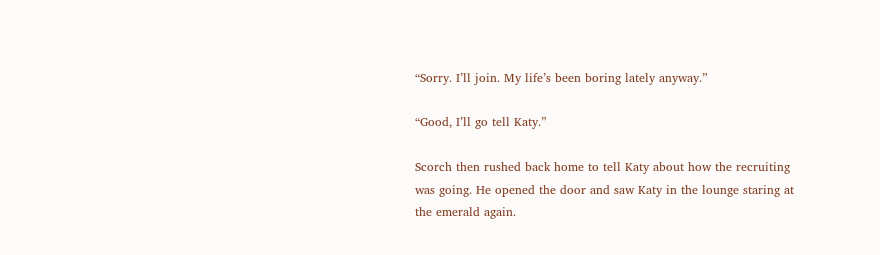“Sorry. I’ll join. My life’s been boring lately anyway.”

“Good, I’ll go tell Katy.”

Scorch then rushed back home to tell Katy about how the recruiting was going. He opened the door and saw Katy in the lounge staring at the emerald again.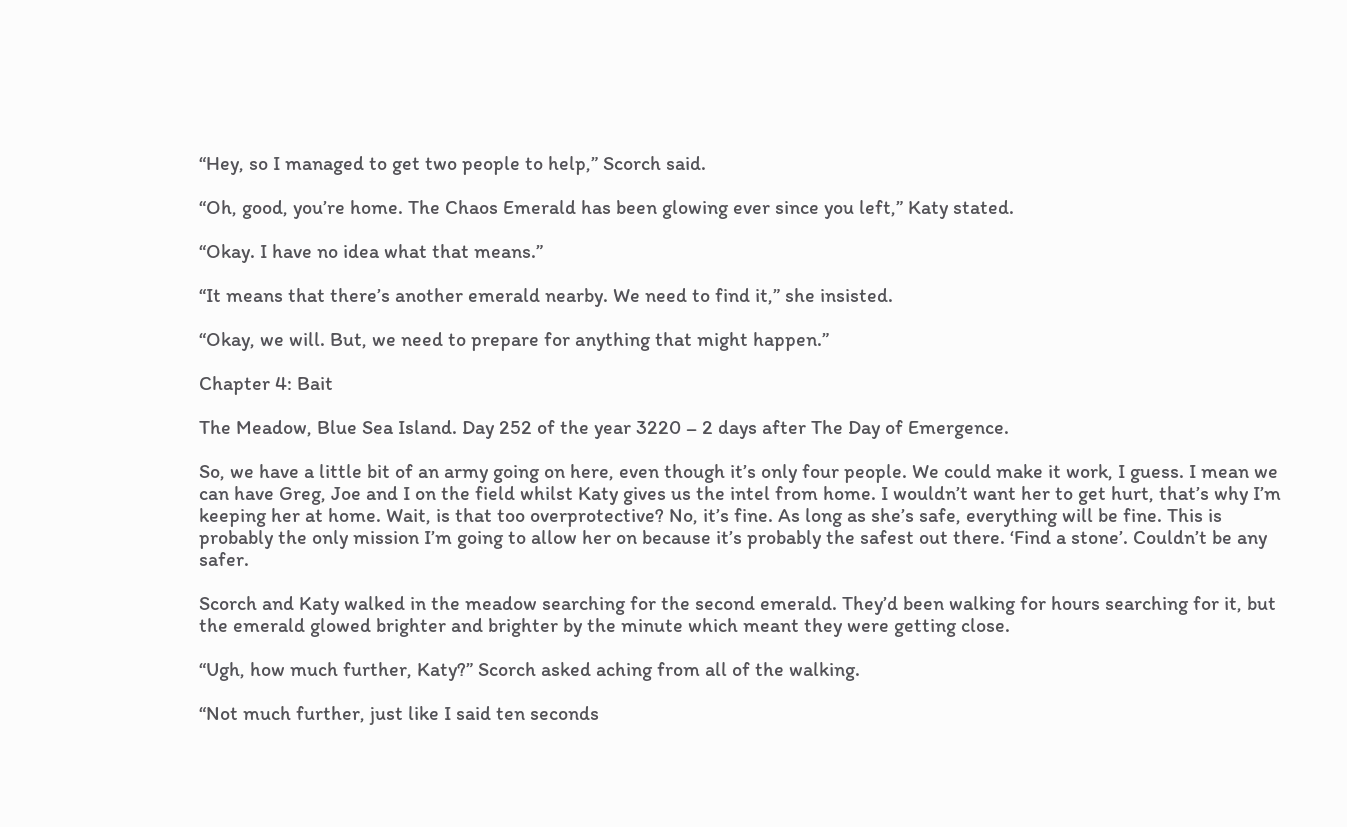“Hey, so I managed to get two people to help,” Scorch said.

“Oh, good, you’re home. The Chaos Emerald has been glowing ever since you left,” Katy stated.

“Okay. I have no idea what that means.”

“It means that there’s another emerald nearby. We need to find it,” she insisted.

“Okay, we will. But, we need to prepare for anything that might happen.”

Chapter 4: Bait

The Meadow, Blue Sea Island. Day 252 of the year 3220 – 2 days after The Day of Emergence.

So, we have a little bit of an army going on here, even though it’s only four people. We could make it work, I guess. I mean we can have Greg, Joe and I on the field whilst Katy gives us the intel from home. I wouldn’t want her to get hurt, that’s why I’m keeping her at home. Wait, is that too overprotective? No, it’s fine. As long as she’s safe, everything will be fine. This is probably the only mission I’m going to allow her on because it’s probably the safest out there. ‘Find a stone’. Couldn’t be any safer.

Scorch and Katy walked in the meadow searching for the second emerald. They’d been walking for hours searching for it, but the emerald glowed brighter and brighter by the minute which meant they were getting close.

“Ugh, how much further, Katy?” Scorch asked aching from all of the walking.

“Not much further, just like I said ten seconds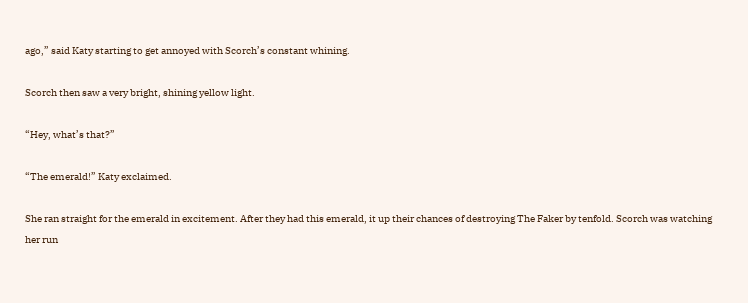ago,” said Katy starting to get annoyed with Scorch’s constant whining.

Scorch then saw a very bright, shining yellow light.

“Hey, what’s that?”

“The emerald!” Katy exclaimed.

She ran straight for the emerald in excitement. After they had this emerald, it up their chances of destroying The Faker by tenfold. Scorch was watching her run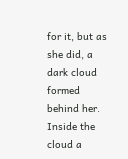for it, but as she did, a dark cloud formed behind her. Inside the cloud a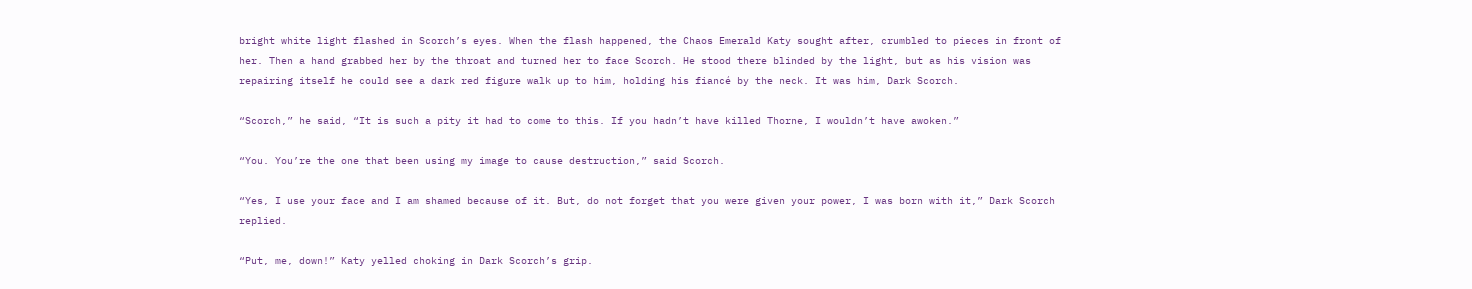bright white light flashed in Scorch’s eyes. When the flash happened, the Chaos Emerald Katy sought after, crumbled to pieces in front of her. Then a hand grabbed her by the throat and turned her to face Scorch. He stood there blinded by the light, but as his vision was repairing itself he could see a dark red figure walk up to him, holding his fiancé by the neck. It was him, Dark Scorch.

“Scorch,” he said, “It is such a pity it had to come to this. If you hadn’t have killed Thorne, I wouldn’t have awoken.”

“You. You’re the one that been using my image to cause destruction,” said Scorch.

“Yes, I use your face and I am shamed because of it. But, do not forget that you were given your power, I was born with it,” Dark Scorch replied.

“Put, me, down!” Katy yelled choking in Dark Scorch’s grip.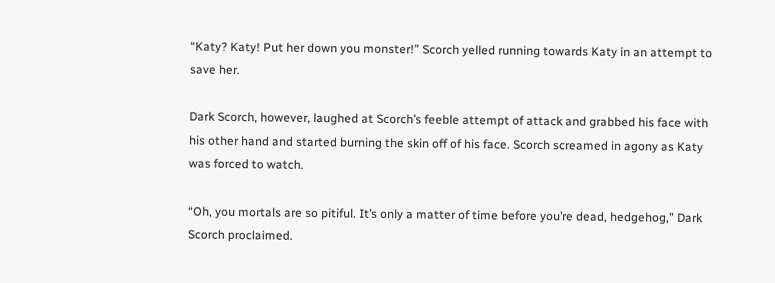“Katy? Katy! Put her down you monster!” Scorch yelled running towards Katy in an attempt to save her.

Dark Scorch, however, laughed at Scorch’s feeble attempt of attack and grabbed his face with his other hand and started burning the skin off of his face. Scorch screamed in agony as Katy was forced to watch.

“Oh, you mortals are so pitiful. It’s only a matter of time before you’re dead, hedgehog,” Dark Scorch proclaimed.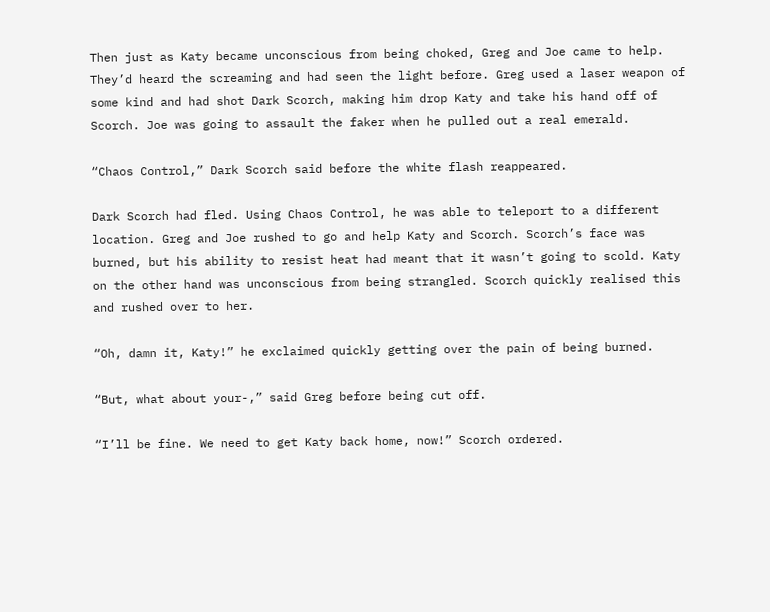Then just as Katy became unconscious from being choked, Greg and Joe came to help. They’d heard the screaming and had seen the light before. Greg used a laser weapon of some kind and had shot Dark Scorch, making him drop Katy and take his hand off of Scorch. Joe was going to assault the faker when he pulled out a real emerald.

“Chaos Control,” Dark Scorch said before the white flash reappeared.

Dark Scorch had fled. Using Chaos Control, he was able to teleport to a different location. Greg and Joe rushed to go and help Katy and Scorch. Scorch’s face was burned, but his ability to resist heat had meant that it wasn’t going to scold. Katy on the other hand was unconscious from being strangled. Scorch quickly realised this and rushed over to her.

“Oh, damn it, Katy!” he exclaimed quickly getting over the pain of being burned.

“But, what about your-,” said Greg before being cut off.

“I’ll be fine. We need to get Katy back home, now!” Scorch ordered.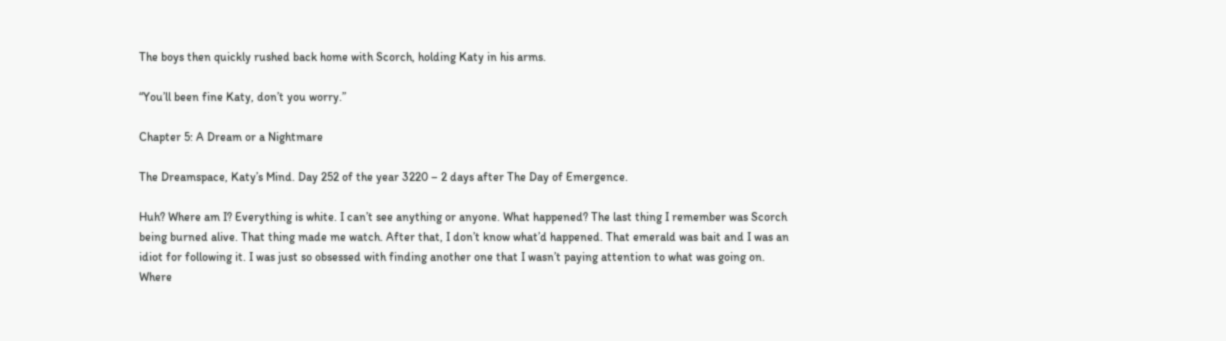The boys then quickly rushed back home with Scorch, holding Katy in his arms.

“You’ll been fine Katy, don’t you worry.”

Chapter 5: A Dream or a Nightmare

The Dreamspace, Katy’s Mind. Day 252 of the year 3220 – 2 days after The Day of Emergence.

Huh? Where am I? Everything is white. I can’t see anything or anyone. What happened? The last thing I remember was Scorch being burned alive. That thing made me watch. After that, I don’t know what’d happened. That emerald was bait and I was an idiot for following it. I was just so obsessed with finding another one that I wasn’t paying attention to what was going on. Where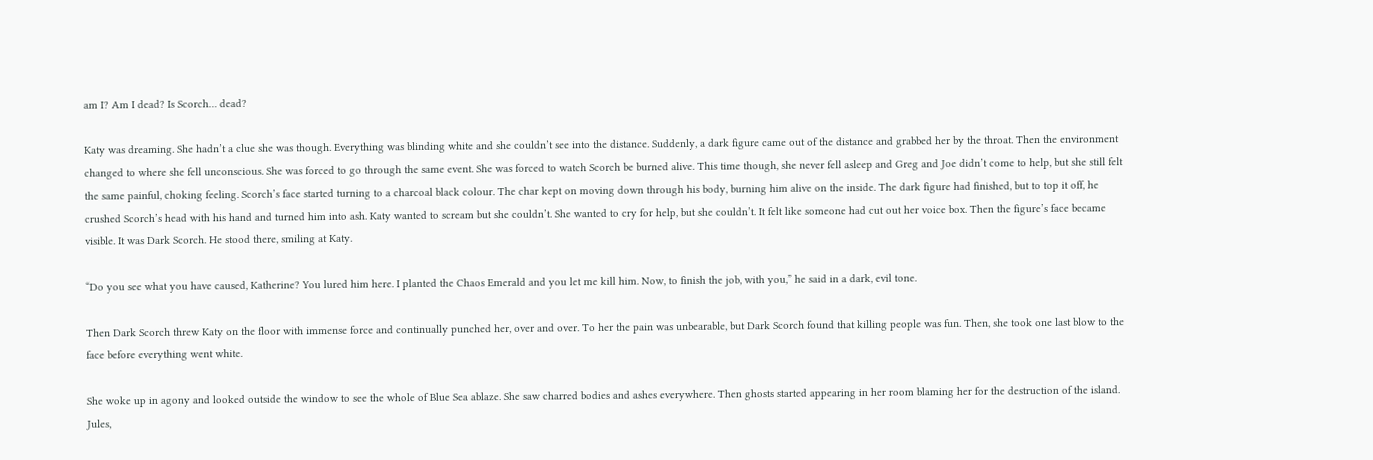am I? Am I dead? Is Scorch… dead?

Katy was dreaming. She hadn’t a clue she was though. Everything was blinding white and she couldn’t see into the distance. Suddenly, a dark figure came out of the distance and grabbed her by the throat. Then the environment changed to where she fell unconscious. She was forced to go through the same event. She was forced to watch Scorch be burned alive. This time though, she never fell asleep and Greg and Joe didn’t come to help, but she still felt the same painful, choking feeling. Scorch’s face started turning to a charcoal black colour. The char kept on moving down through his body, burning him alive on the inside. The dark figure had finished, but to top it off, he crushed Scorch’s head with his hand and turned him into ash. Katy wanted to scream but she couldn’t. She wanted to cry for help, but she couldn’t. It felt like someone had cut out her voice box. Then the figure’s face became visible. It was Dark Scorch. He stood there, smiling at Katy.

“Do you see what you have caused, Katherine? You lured him here. I planted the Chaos Emerald and you let me kill him. Now, to finish the job, with you,” he said in a dark, evil tone.

Then Dark Scorch threw Katy on the floor with immense force and continually punched her, over and over. To her the pain was unbearable, but Dark Scorch found that killing people was fun. Then, she took one last blow to the face before everything went white.

She woke up in agony and looked outside the window to see the whole of Blue Sea ablaze. She saw charred bodies and ashes everywhere. Then ghosts started appearing in her room blaming her for the destruction of the island. Jules,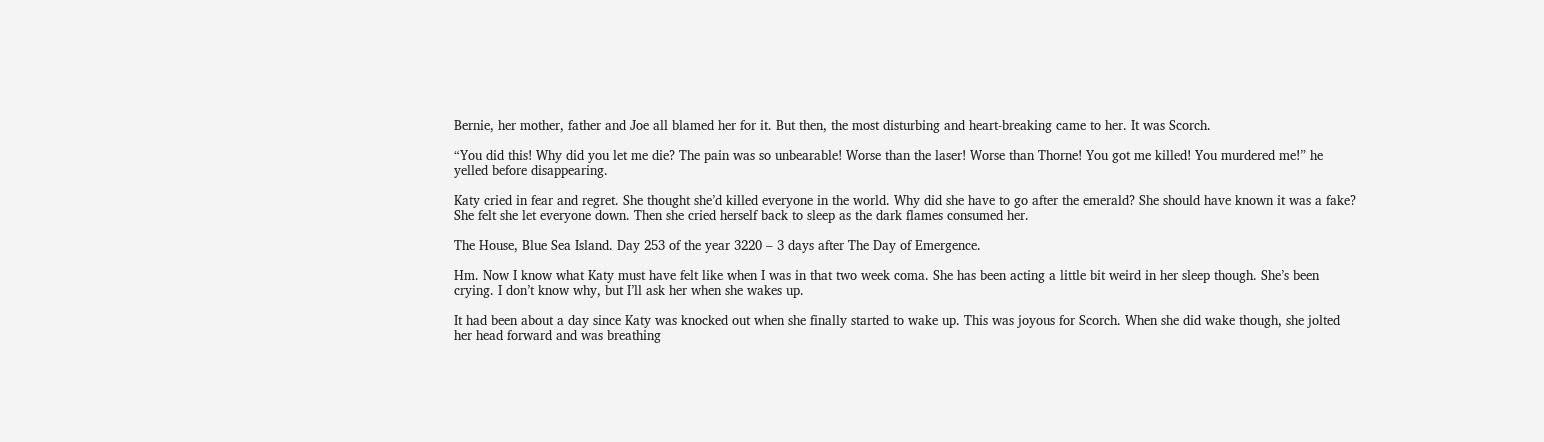Bernie, her mother, father and Joe all blamed her for it. But then, the most disturbing and heart-breaking came to her. It was Scorch.

“You did this! Why did you let me die? The pain was so unbearable! Worse than the laser! Worse than Thorne! You got me killed! You murdered me!” he yelled before disappearing.

Katy cried in fear and regret. She thought she’d killed everyone in the world. Why did she have to go after the emerald? She should have known it was a fake? She felt she let everyone down. Then she cried herself back to sleep as the dark flames consumed her.

The House, Blue Sea Island. Day 253 of the year 3220 – 3 days after The Day of Emergence.

Hm. Now I know what Katy must have felt like when I was in that two week coma. She has been acting a little bit weird in her sleep though. She’s been crying. I don’t know why, but I’ll ask her when she wakes up.

It had been about a day since Katy was knocked out when she finally started to wake up. This was joyous for Scorch. When she did wake though, she jolted her head forward and was breathing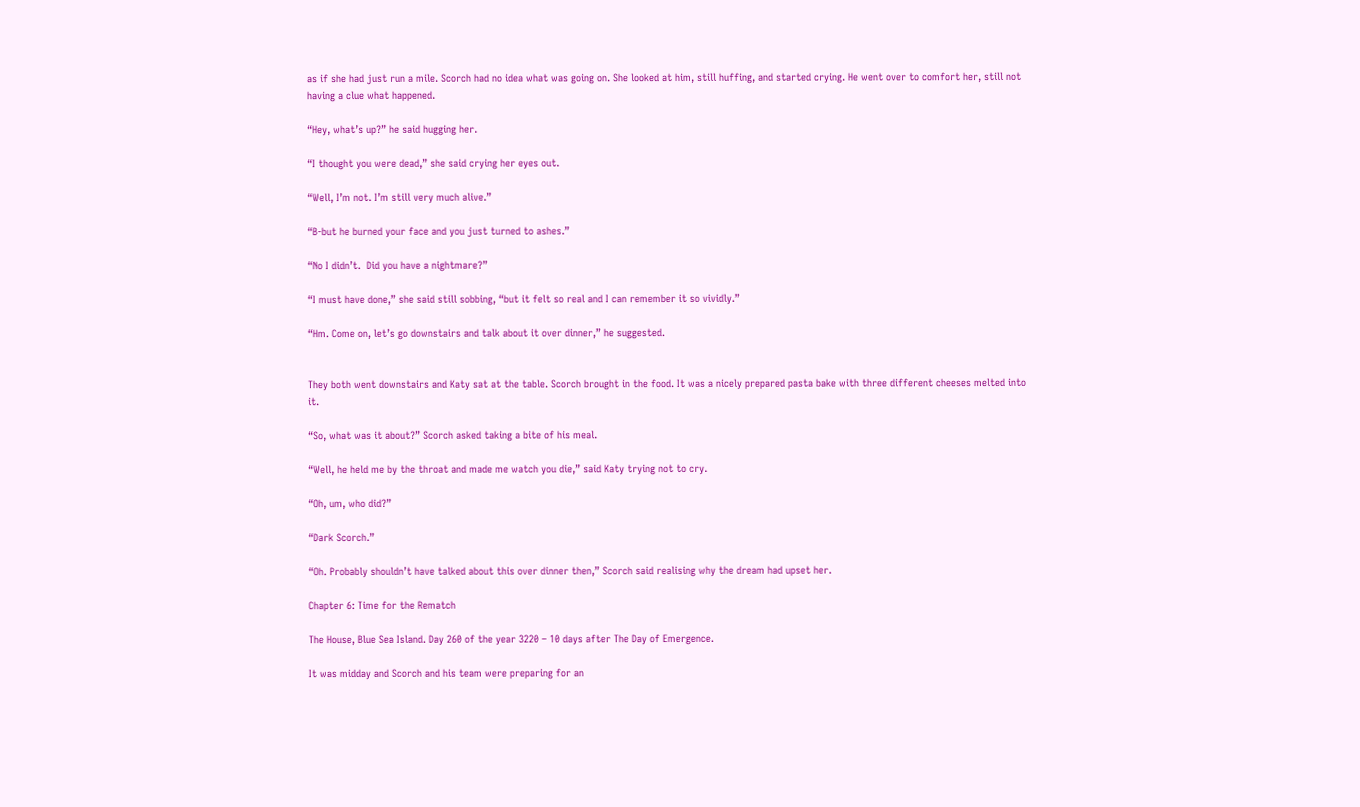as if she had just run a mile. Scorch had no idea what was going on. She looked at him, still huffing, and started crying. He went over to comfort her, still not having a clue what happened.

“Hey, what’s up?” he said hugging her.

“I thought you were dead,” she said crying her eyes out.

“Well, I’m not. I’m still very much alive.”

“B-but he burned your face and you just turned to ashes.”

“No I didn’t.  Did you have a nightmare?”

“I must have done,” she said still sobbing, “but it felt so real and I can remember it so vividly.”

“Hm. Come on, let’s go downstairs and talk about it over dinner,” he suggested.


They both went downstairs and Katy sat at the table. Scorch brought in the food. It was a nicely prepared pasta bake with three different cheeses melted into it.

“So, what was it about?” Scorch asked taking a bite of his meal.

“Well, he held me by the throat and made me watch you die,” said Katy trying not to cry.

“Oh, um, who did?”

“Dark Scorch.”

“Oh. Probably shouldn’t have talked about this over dinner then,” Scorch said realising why the dream had upset her.

Chapter 6: Time for the Rematch

The House, Blue Sea Island. Day 260 of the year 3220 – 10 days after The Day of Emergence.

It was midday and Scorch and his team were preparing for an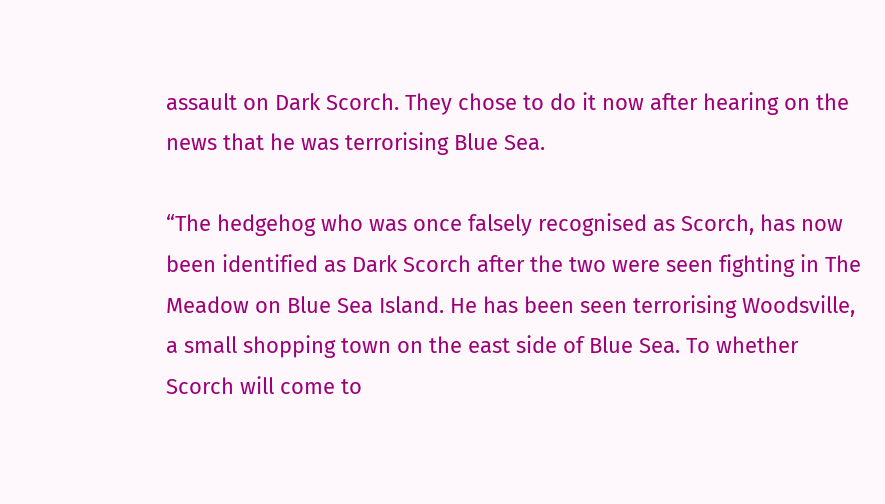assault on Dark Scorch. They chose to do it now after hearing on the news that he was terrorising Blue Sea.

“The hedgehog who was once falsely recognised as Scorch, has now been identified as Dark Scorch after the two were seen fighting in The Meadow on Blue Sea Island. He has been seen terrorising Woodsville, a small shopping town on the east side of Blue Sea. To whether Scorch will come to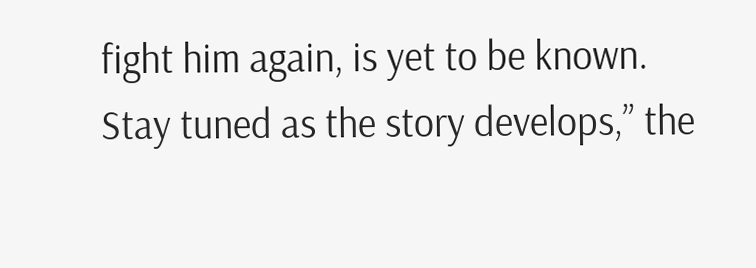fight him again, is yet to be known. Stay tuned as the story develops,” the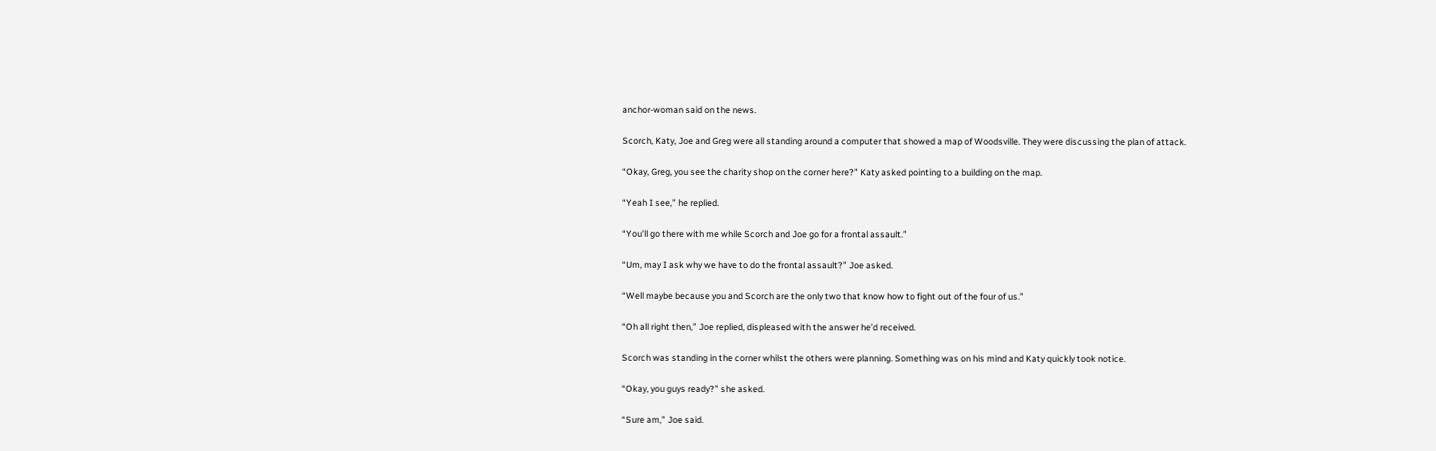anchor-woman said on the news.

Scorch, Katy, Joe and Greg were all standing around a computer that showed a map of Woodsville. They were discussing the plan of attack.

“Okay, Greg, you see the charity shop on the corner here?” Katy asked pointing to a building on the map.

“Yeah I see,” he replied.

“You’ll go there with me while Scorch and Joe go for a frontal assault.”

“Um, may I ask why we have to do the frontal assault?” Joe asked.

“Well maybe because you and Scorch are the only two that know how to fight out of the four of us.”

“Oh all right then,” Joe replied, displeased with the answer he’d received.

Scorch was standing in the corner whilst the others were planning. Something was on his mind and Katy quickly took notice.

“Okay, you guys ready?” she asked.

“Sure am,” Joe said.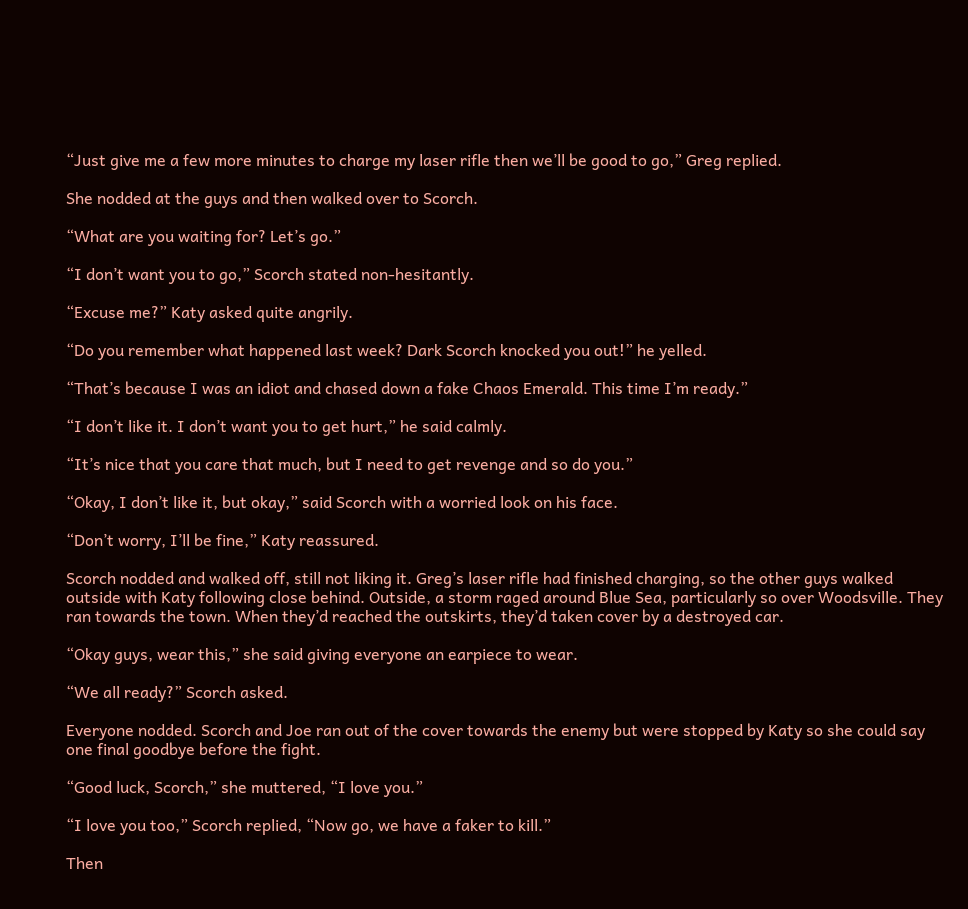“Just give me a few more minutes to charge my laser rifle then we’ll be good to go,” Greg replied.

She nodded at the guys and then walked over to Scorch.

“What are you waiting for? Let’s go.”

“I don’t want you to go,” Scorch stated non-hesitantly.

“Excuse me?” Katy asked quite angrily.

“Do you remember what happened last week? Dark Scorch knocked you out!” he yelled.

“That’s because I was an idiot and chased down a fake Chaos Emerald. This time I’m ready.”

“I don’t like it. I don’t want you to get hurt,” he said calmly.

“It’s nice that you care that much, but I need to get revenge and so do you.”

“Okay, I don’t like it, but okay,” said Scorch with a worried look on his face.

“Don’t worry, I’ll be fine,” Katy reassured.

Scorch nodded and walked off, still not liking it. Greg’s laser rifle had finished charging, so the other guys walked outside with Katy following close behind. Outside, a storm raged around Blue Sea, particularly so over Woodsville. They ran towards the town. When they’d reached the outskirts, they’d taken cover by a destroyed car.

“Okay guys, wear this,” she said giving everyone an earpiece to wear.

“We all ready?” Scorch asked.

Everyone nodded. Scorch and Joe ran out of the cover towards the enemy but were stopped by Katy so she could say one final goodbye before the fight.

“Good luck, Scorch,” she muttered, “I love you.”

“I love you too,” Scorch replied, “Now go, we have a faker to kill.”

Then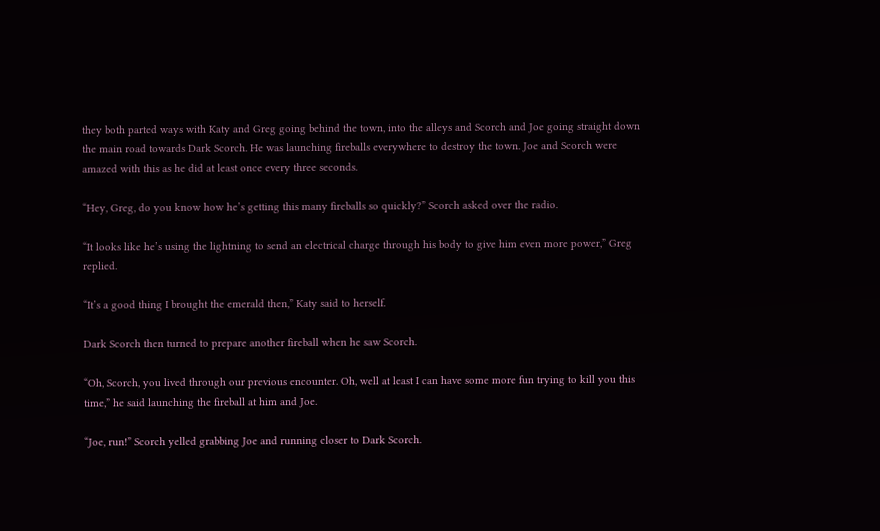they both parted ways with Katy and Greg going behind the town, into the alleys and Scorch and Joe going straight down the main road towards Dark Scorch. He was launching fireballs everywhere to destroy the town. Joe and Scorch were amazed with this as he did at least once every three seconds.

“Hey, Greg, do you know how he’s getting this many fireballs so quickly?” Scorch asked over the radio.

“It looks like he’s using the lightning to send an electrical charge through his body to give him even more power,” Greg replied.

“It’s a good thing I brought the emerald then,” Katy said to herself.

Dark Scorch then turned to prepare another fireball when he saw Scorch.

“Oh, Scorch, you lived through our previous encounter. Oh, well at least I can have some more fun trying to kill you this time,” he said launching the fireball at him and Joe.

“Joe, run!” Scorch yelled grabbing Joe and running closer to Dark Scorch.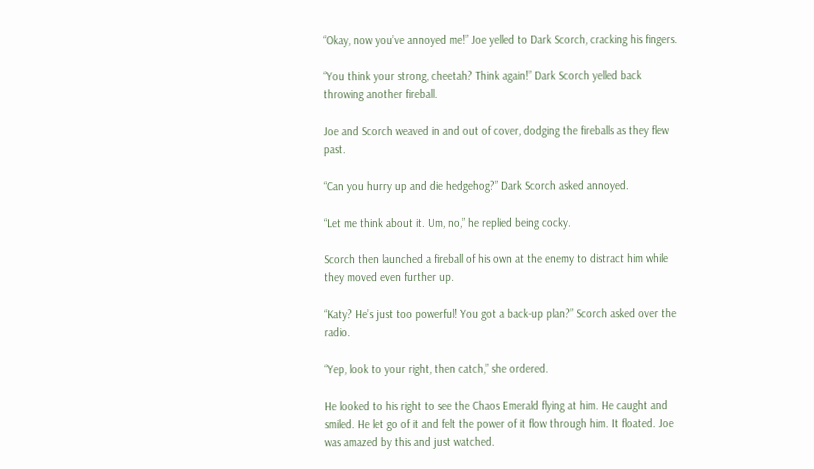“Okay, now you’ve annoyed me!” Joe yelled to Dark Scorch, cracking his fingers.

“You think your strong, cheetah? Think again!” Dark Scorch yelled back throwing another fireball.

Joe and Scorch weaved in and out of cover, dodging the fireballs as they flew past.

“Can you hurry up and die hedgehog?” Dark Scorch asked annoyed.

“Let me think about it. Um, no,” he replied being cocky.

Scorch then launched a fireball of his own at the enemy to distract him while they moved even further up.

“Katy? He’s just too powerful! You got a back-up plan?” Scorch asked over the radio.

“Yep, look to your right, then catch,” she ordered.

He looked to his right to see the Chaos Emerald flying at him. He caught and smiled. He let go of it and felt the power of it flow through him. It floated. Joe was amazed by this and just watched.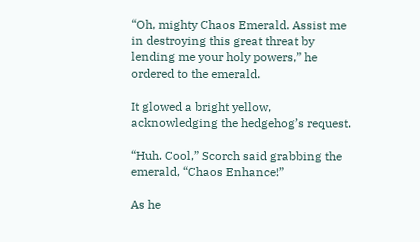“Oh, mighty Chaos Emerald. Assist me in destroying this great threat by lending me your holy powers,” he ordered to the emerald.

It glowed a bright yellow, acknowledging the hedgehog’s request.

“Huh. Cool,” Scorch said grabbing the emerald, “Chaos Enhance!”

As he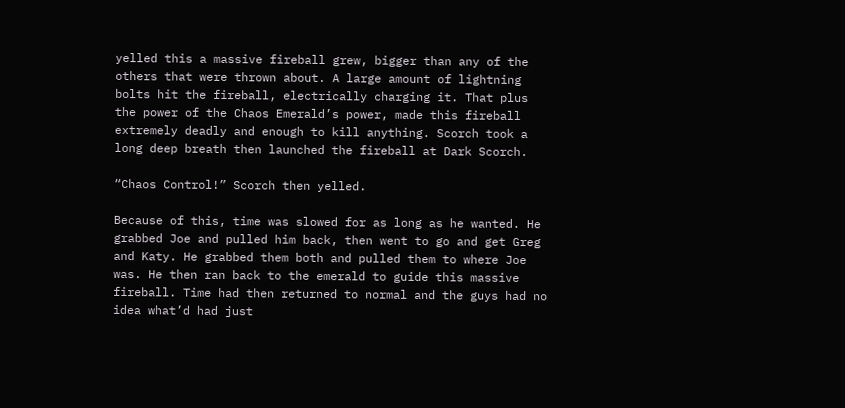yelled this a massive fireball grew, bigger than any of the others that were thrown about. A large amount of lightning bolts hit the fireball, electrically charging it. That plus the power of the Chaos Emerald’s power, made this fireball extremely deadly and enough to kill anything. Scorch took a long deep breath then launched the fireball at Dark Scorch.

“Chaos Control!” Scorch then yelled.

Because of this, time was slowed for as long as he wanted. He grabbed Joe and pulled him back, then went to go and get Greg and Katy. He grabbed them both and pulled them to where Joe was. He then ran back to the emerald to guide this massive fireball. Time had then returned to normal and the guys had no idea what’d had just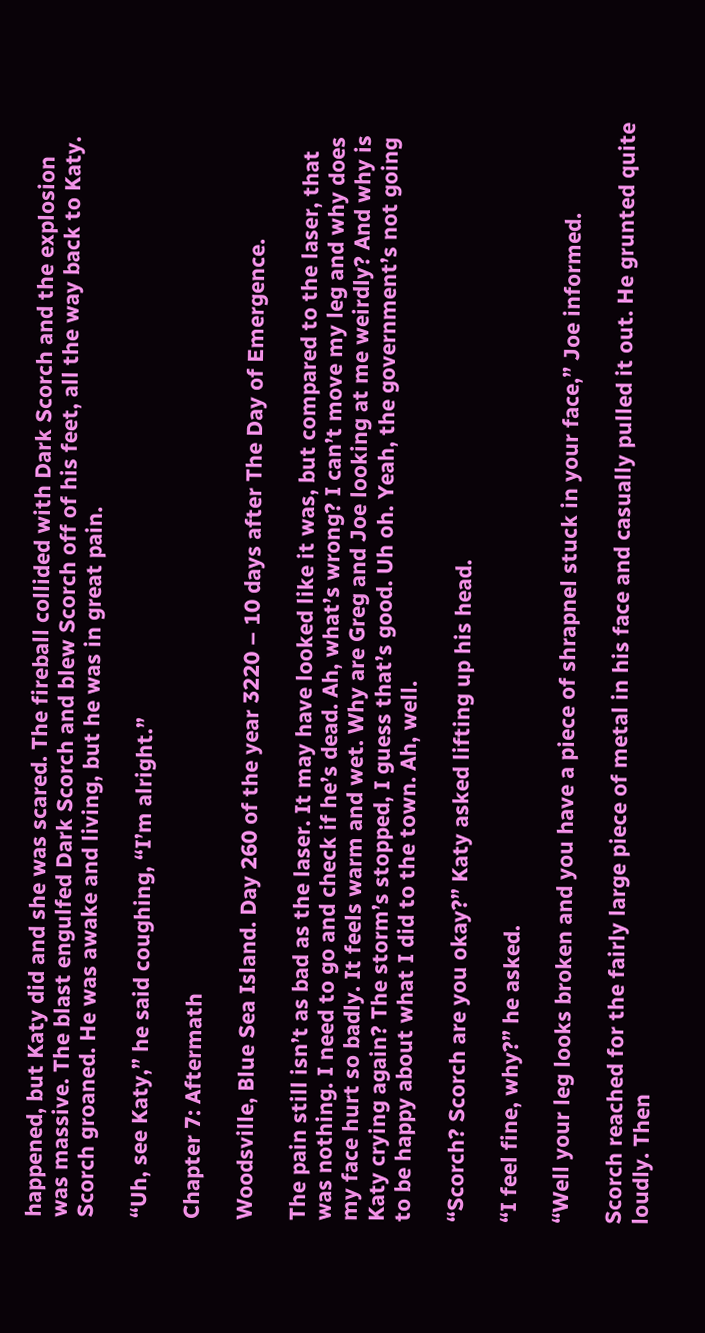happened, but Katy did and she was scared. The fireball collided with Dark Scorch and the explosion was massive. The blast engulfed Dark Scorch and blew Scorch off of his feet, all the way back to Katy. Scorch groaned. He was awake and living, but he was in great pain.

“Uh, see Katy,” he said coughing, “I’m alright.”

Chapter 7: Aftermath

Woodsville, Blue Sea Island. Day 260 of the year 3220 – 10 days after The Day of Emergence.

The pain still isn’t as bad as the laser. It may have looked like it was, but compared to the laser, that was nothing. I need to go and check if he’s dead. Ah, what’s wrong? I can’t move my leg and why does my face hurt so badly. It feels warm and wet. Why are Greg and Joe looking at me weirdly? And why is Katy crying again? The storm’s stopped, I guess that’s good. Uh oh. Yeah, the government’s not going to be happy about what I did to the town. Ah, well.

“Scorch? Scorch are you okay?” Katy asked lifting up his head.

“I feel fine, why?” he asked.

“Well your leg looks broken and you have a piece of shrapnel stuck in your face,” Joe informed.

Scorch reached for the fairly large piece of metal in his face and casually pulled it out. He grunted quite loudly. Then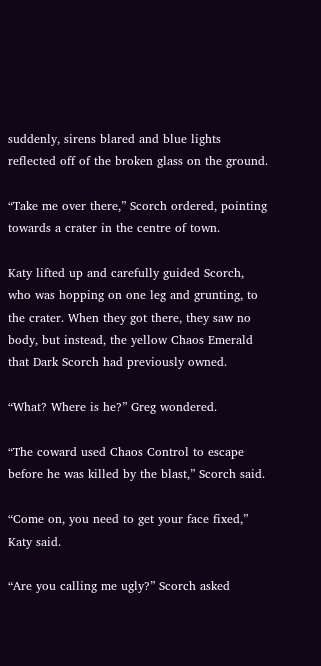suddenly, sirens blared and blue lights reflected off of the broken glass on the ground.

“Take me over there,” Scorch ordered, pointing towards a crater in the centre of town.

Katy lifted up and carefully guided Scorch, who was hopping on one leg and grunting, to the crater. When they got there, they saw no body, but instead, the yellow Chaos Emerald that Dark Scorch had previously owned.

“What? Where is he?” Greg wondered.

“The coward used Chaos Control to escape before he was killed by the blast,” Scorch said.

“Come on, you need to get your face fixed,” Katy said.

“Are you calling me ugly?” Scorch asked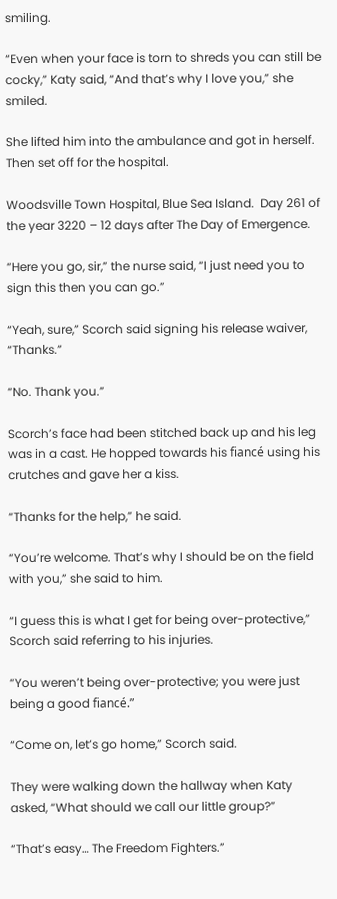smiling.

“Even when your face is torn to shreds you can still be cocky,” Katy said, “And that’s why I love you,” she smiled.

She lifted him into the ambulance and got in herself. Then set off for the hospital.

Woodsville Town Hospital, Blue Sea Island.  Day 261 of the year 3220 – 12 days after The Day of Emergence.

“Here you go, sir,” the nurse said, “I just need you to sign this then you can go.”

“Yeah, sure,” Scorch said signing his release waiver, “Thanks.”

“No. Thank you.”

Scorch’s face had been stitched back up and his leg was in a cast. He hopped towards his fiancé using his crutches and gave her a kiss.

“Thanks for the help,” he said.

“You’re welcome. That’s why I should be on the field with you,” she said to him.

“I guess this is what I get for being over-protective,” Scorch said referring to his injuries.

“You weren’t being over-protective; you were just being a good fiancé.”

“Come on, let’s go home,” Scorch said.

They were walking down the hallway when Katy asked, “What should we call our little group?”

“That’s easy… The Freedom Fighters.”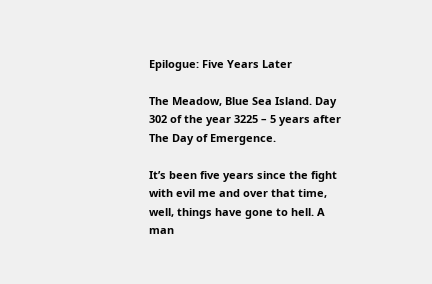Epilogue: Five Years Later

The Meadow, Blue Sea Island. Day 302 of the year 3225 – 5 years after The Day of Emergence.

It’s been five years since the fight with evil me and over that time, well, things have gone to hell. A man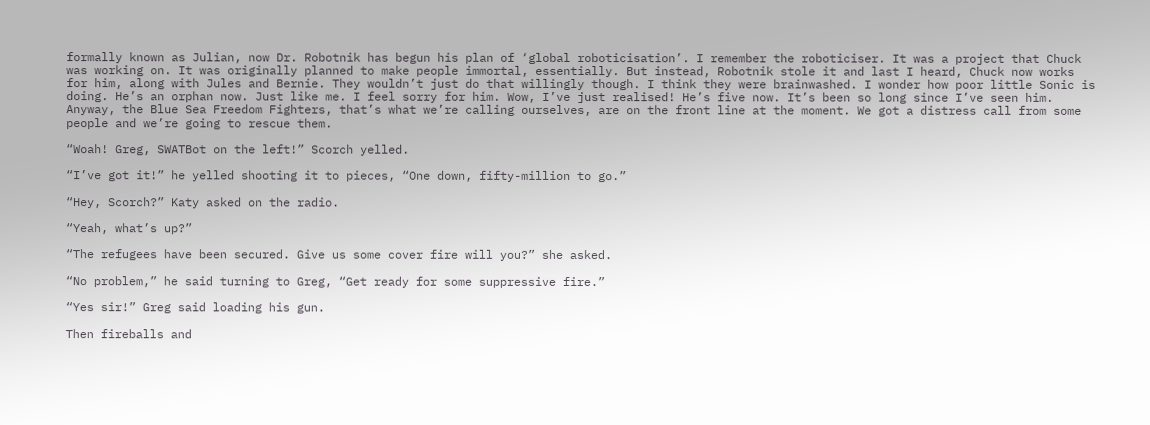formally known as Julian, now Dr. Robotnik has begun his plan of ‘global roboticisation’. I remember the roboticiser. It was a project that Chuck was working on. It was originally planned to make people immortal, essentially. But instead, Robotnik stole it and last I heard, Chuck now works for him, along with Jules and Bernie. They wouldn’t just do that willingly though. I think they were brainwashed. I wonder how poor little Sonic is doing. He’s an orphan now. Just like me. I feel sorry for him. Wow, I’ve just realised! He’s five now. It’s been so long since I’ve seen him. Anyway, the Blue Sea Freedom Fighters, that’s what we’re calling ourselves, are on the front line at the moment. We got a distress call from some people and we’re going to rescue them.

“Woah! Greg, SWATBot on the left!” Scorch yelled.

“I’ve got it!” he yelled shooting it to pieces, “One down, fifty-million to go.”

“Hey, Scorch?” Katy asked on the radio.

“Yeah, what’s up?”

“The refugees have been secured. Give us some cover fire will you?” she asked.

“No problem,” he said turning to Greg, “Get ready for some suppressive fire.”

“Yes sir!” Greg said loading his gun.

Then fireballs and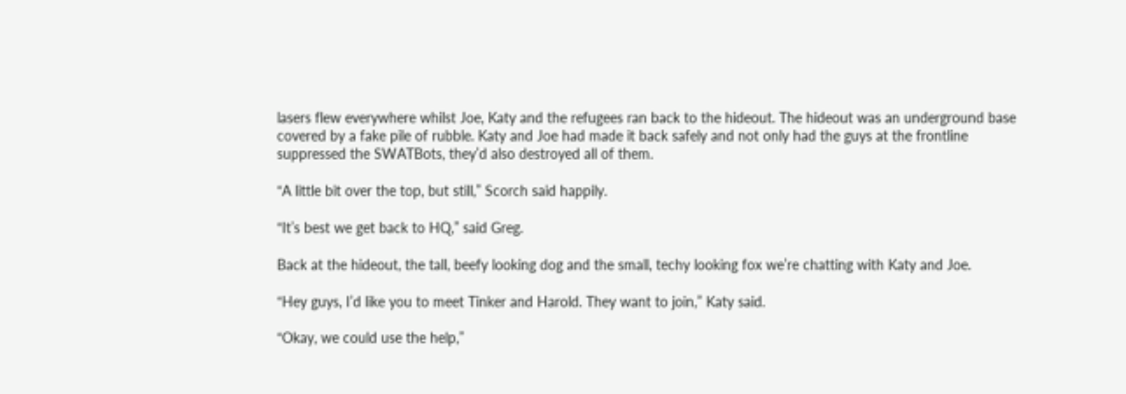lasers flew everywhere whilst Joe, Katy and the refugees ran back to the hideout. The hideout was an underground base covered by a fake pile of rubble. Katy and Joe had made it back safely and not only had the guys at the frontline suppressed the SWATBots, they’d also destroyed all of them.

“A little bit over the top, but still,” Scorch said happily.

“It’s best we get back to HQ,” said Greg.

Back at the hideout, the tall, beefy looking dog and the small, techy looking fox we’re chatting with Katy and Joe.

“Hey guys, I’d like you to meet Tinker and Harold. They want to join,” Katy said.

“Okay, we could use the help,”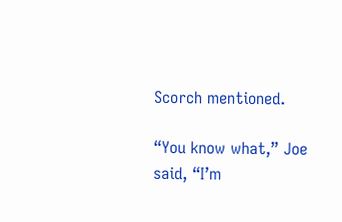Scorch mentioned.

“You know what,” Joe said, “I’m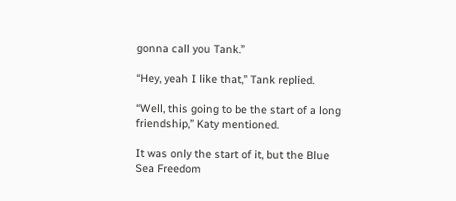gonna call you Tank.”

“Hey, yeah I like that,” Tank replied.

“Well, this going to be the start of a long friendship,” Katy mentioned.

It was only the start of it, but the Blue Sea Freedom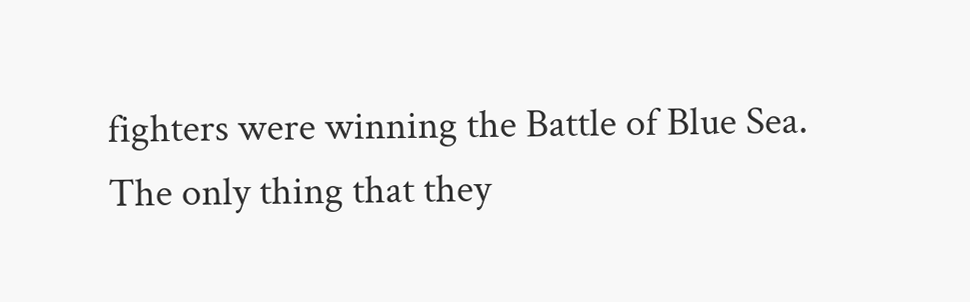fighters were winning the Battle of Blue Sea. The only thing that they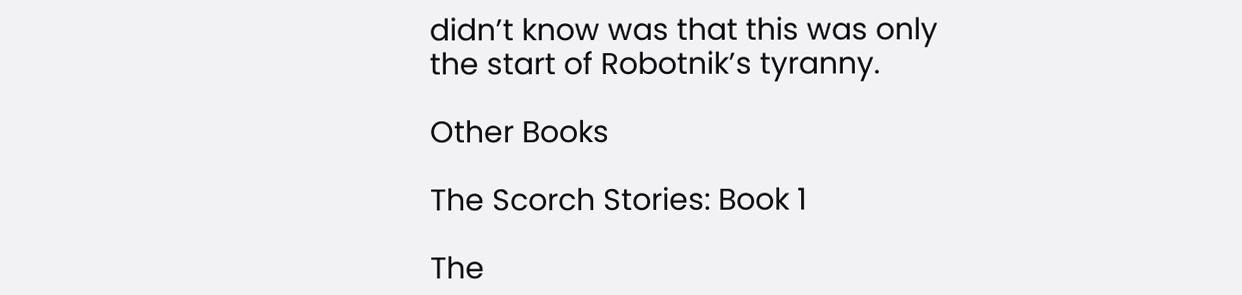didn’t know was that this was only the start of Robotnik’s tyranny.

Other Books

The Scorch Stories: Book 1

The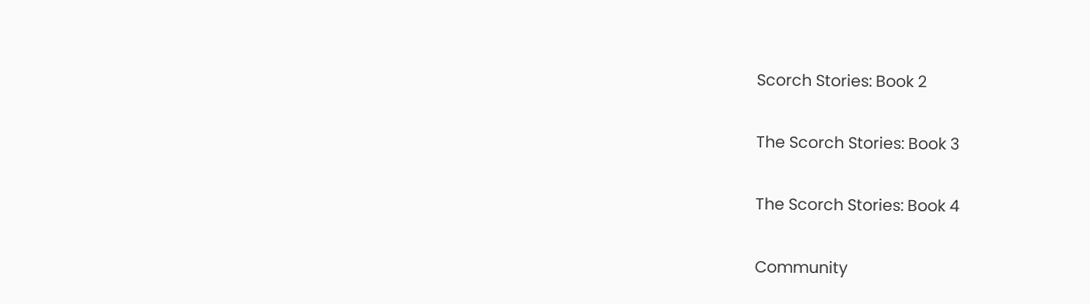Scorch Stories: Book 2

The Scorch Stories: Book 3

The Scorch Stories: Book 4

Community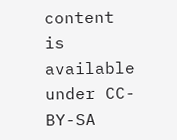content is available under CC-BY-SA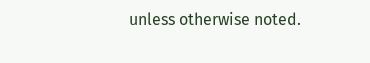unless otherwise noted.